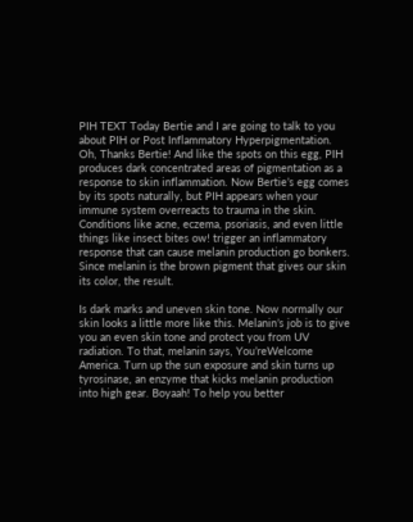PIH TEXT Today Bertie and I are going to talk to you about PIH or Post Inflammatory Hyperpigmentation. Oh, Thanks Bertie! And like the spots on this egg, PIH produces dark concentrated areas of pigmentation as a response to skin inflammation. Now Bertie’s egg comes by its spots naturally, but PIH appears when your immune system overreacts to trauma in the skin. Conditions like acne, eczema, psoriasis, and even little things like insect bites ow! trigger an inflammatory response that can cause melanin production go bonkers. Since melanin is the brown pigment that gives our skin its color, the result.

Is dark marks and uneven skin tone. Now normally our skin looks a little more like this. Melanin’s job is to give you an even skin tone and protect you from UV radiation. To that, melanin says, You’reWelcome America. Turn up the sun exposure and skin turns up tyrosinase, an enzyme that kicks melanin production into high gear. Boyaah! To help you better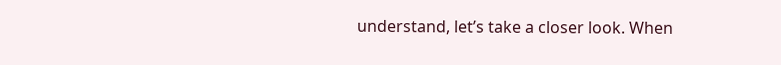understand, let’s take a closer look. When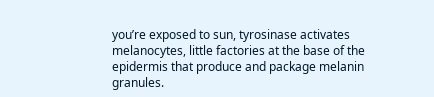you’re exposed to sun, tyrosinase activates melanocytes, little factories at the base of the epidermis that produce and package melanin granules.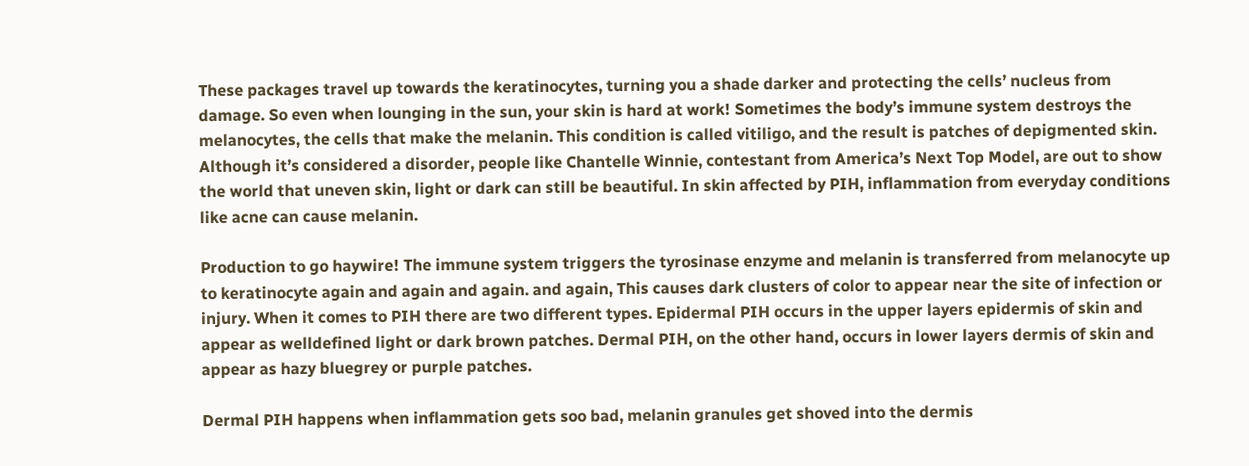These packages travel up towards the keratinocytes, turning you a shade darker and protecting the cells’ nucleus from damage. So even when lounging in the sun, your skin is hard at work! Sometimes the body’s immune system destroys the melanocytes, the cells that make the melanin. This condition is called vitiligo, and the result is patches of depigmented skin. Although it’s considered a disorder, people like Chantelle Winnie, contestant from America’s Next Top Model, are out to show the world that uneven skin, light or dark can still be beautiful. In skin affected by PIH, inflammation from everyday conditions like acne can cause melanin.

Production to go haywire! The immune system triggers the tyrosinase enzyme and melanin is transferred from melanocyte up to keratinocyte again and again and again. and again, This causes dark clusters of color to appear near the site of infection or injury. When it comes to PIH there are two different types. Epidermal PIH occurs in the upper layers epidermis of skin and appear as welldefined light or dark brown patches. Dermal PIH, on the other hand, occurs in lower layers dermis of skin and appear as hazy bluegrey or purple patches.

Dermal PIH happens when inflammation gets soo bad, melanin granules get shoved into the dermis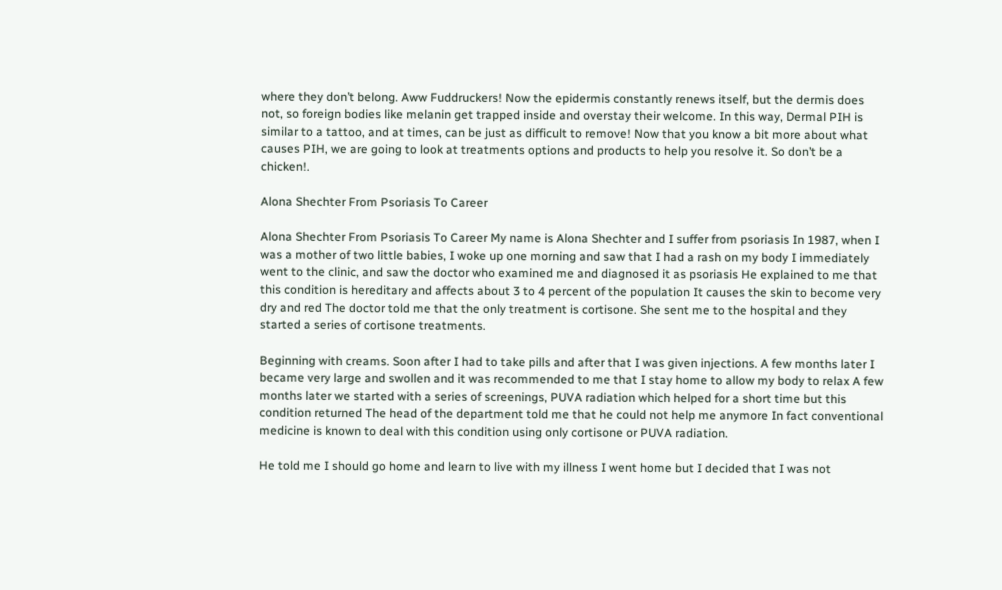where they don’t belong. Aww Fuddruckers! Now the epidermis constantly renews itself, but the dermis does not, so foreign bodies like melanin get trapped inside and overstay their welcome. In this way, Dermal PIH is similar to a tattoo, and at times, can be just as difficult to remove! Now that you know a bit more about what causes PIH, we are going to look at treatments options and products to help you resolve it. So don’t be a chicken!.

Alona Shechter From Psoriasis To Career

Alona Shechter From Psoriasis To Career My name is Alona Shechter and I suffer from psoriasis In 1987, when I was a mother of two little babies, I woke up one morning and saw that I had a rash on my body I immediately went to the clinic, and saw the doctor who examined me and diagnosed it as psoriasis He explained to me that this condition is hereditary and affects about 3 to 4 percent of the population It causes the skin to become very dry and red The doctor told me that the only treatment is cortisone. She sent me to the hospital and they started a series of cortisone treatments.

Beginning with creams. Soon after I had to take pills and after that I was given injections. A few months later I became very large and swollen and it was recommended to me that I stay home to allow my body to relax A few months later we started with a series of screenings, PUVA radiation which helped for a short time but this condition returned The head of the department told me that he could not help me anymore In fact conventional medicine is known to deal with this condition using only cortisone or PUVA radiation.

He told me I should go home and learn to live with my illness I went home but I decided that I was not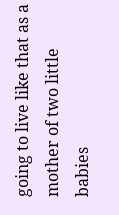going to live like that as a mother of two little babies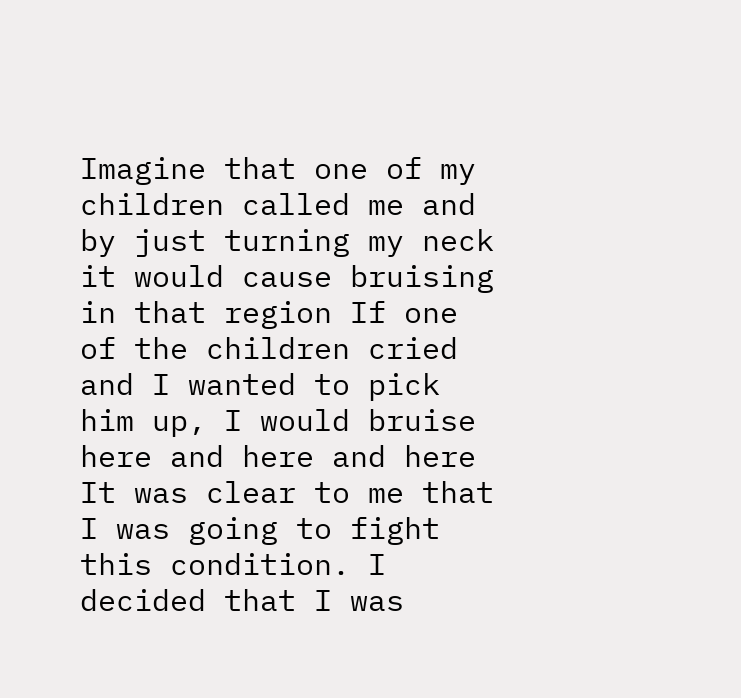Imagine that one of my children called me and by just turning my neck it would cause bruising in that region If one of the children cried and I wanted to pick him up, I would bruise here and here and here It was clear to me that I was going to fight this condition. I decided that I was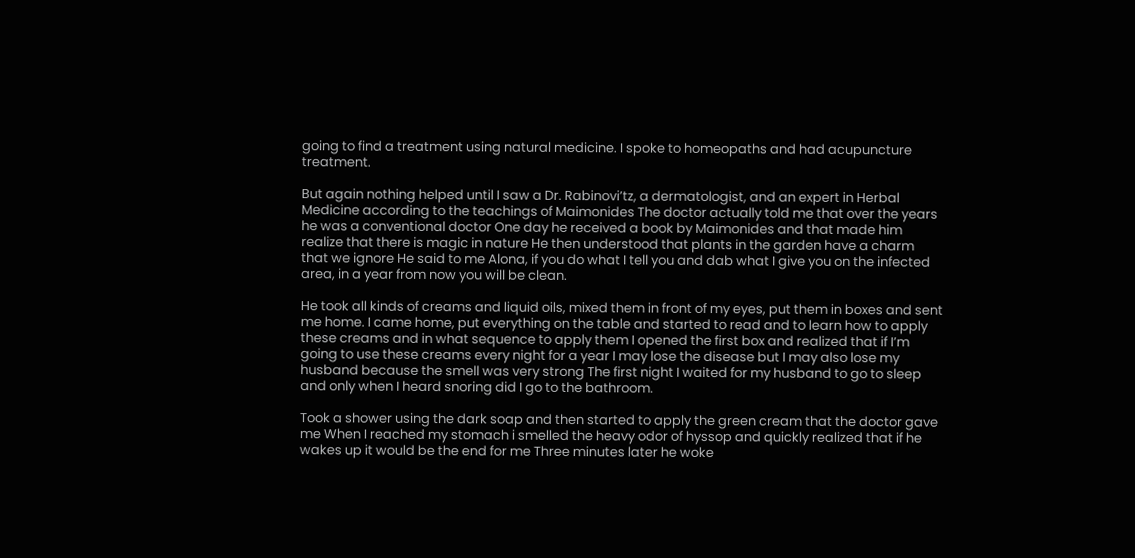going to find a treatment using natural medicine. I spoke to homeopaths and had acupuncture treatment.

But again nothing helped until I saw a Dr. Rabinovi’tz, a dermatologist, and an expert in Herbal Medicine according to the teachings of Maimonides The doctor actually told me that over the years he was a conventional doctor One day he received a book by Maimonides and that made him realize that there is magic in nature He then understood that plants in the garden have a charm that we ignore He said to me Alona, if you do what I tell you and dab what I give you on the infected area, in a year from now you will be clean.

He took all kinds of creams and liquid oils, mixed them in front of my eyes, put them in boxes and sent me home. I came home, put everything on the table and started to read and to learn how to apply these creams and in what sequence to apply them I opened the first box and realized that if I’m going to use these creams every night for a year I may lose the disease but I may also lose my husband because the smell was very strong The first night I waited for my husband to go to sleep and only when I heard snoring did I go to the bathroom.

Took a shower using the dark soap and then started to apply the green cream that the doctor gave me When I reached my stomach i smelled the heavy odor of hyssop and quickly realized that if he wakes up it would be the end for me Three minutes later he woke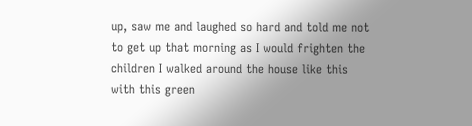up, saw me and laughed so hard and told me not to get up that morning as I would frighten the children I walked around the house like this with this green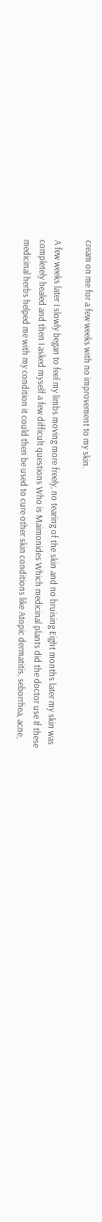cream on me for a few weeks with no improvement to my skin.

A few weeks later I slowly began to feel my limbs moving more freely, no tearing of the skin and no bruising Eight months later my skin was completely healed and then I asked myself a few difficult questions Who is Maimonides Which medicinal plants did the doctor use If these medicinal herbs helped me with my condition it could then be used to cure other skin conditions like Atopic dermatitis, seborrhea, acne,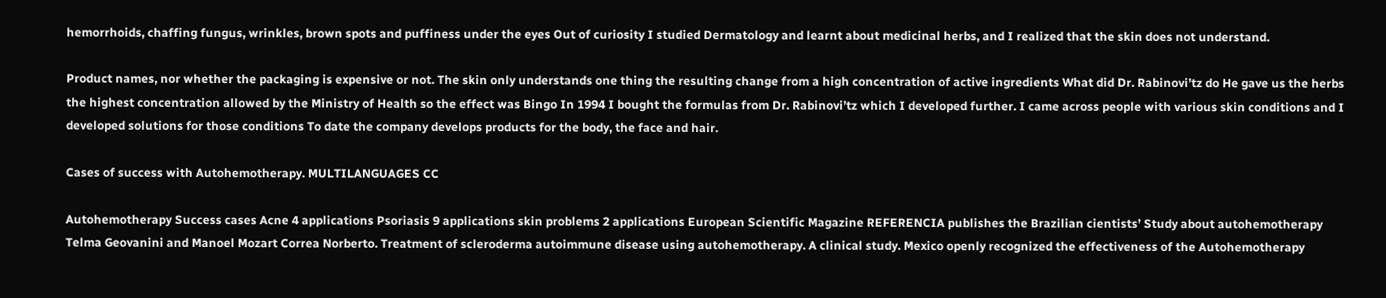hemorrhoids, chaffing fungus, wrinkles, brown spots and puffiness under the eyes Out of curiosity I studied Dermatology and learnt about medicinal herbs, and I realized that the skin does not understand.

Product names, nor whether the packaging is expensive or not. The skin only understands one thing the resulting change from a high concentration of active ingredients What did Dr. Rabinovi’tz do He gave us the herbs the highest concentration allowed by the Ministry of Health so the effect was Bingo In 1994 I bought the formulas from Dr. Rabinovi’tz which I developed further. I came across people with various skin conditions and I developed solutions for those conditions To date the company develops products for the body, the face and hair.

Cases of success with Autohemotherapy. MULTILANGUAGES CC

Autohemotherapy Success cases Acne 4 applications Psoriasis 9 applications skin problems 2 applications European Scientific Magazine REFERENCIA publishes the Brazilian cientists’ Study about autohemotherapy Telma Geovanini and Manoel Mozart Correa Norberto. Treatment of scleroderma autoimmune disease using autohemotherapy. A clinical study. Mexico openly recognized the effectiveness of the Autohemotherapy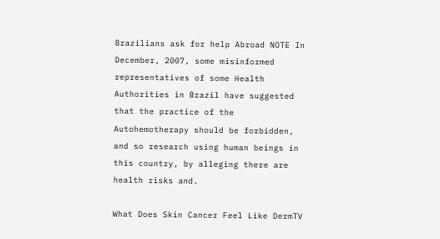Brazilians ask for help Abroad NOTE In December, 2007, some misinformed representatives of some Health Authorities in Brazil have suggested that the practice of the Autohemotherapy should be forbidden, and so research using human beings in this country, by alleging there are health risks and.

What Does Skin Cancer Feel Like DermTV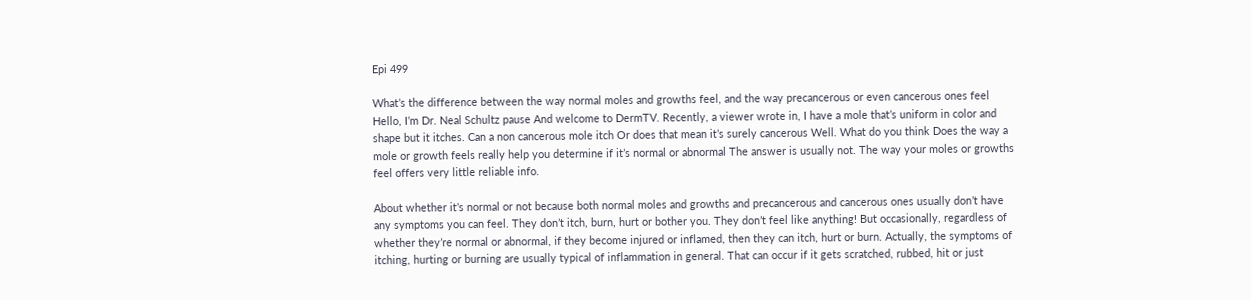Epi 499

What’s the difference between the way normal moles and growths feel, and the way precancerous or even cancerous ones feel Hello, I’m Dr. Neal Schultz pause And welcome to DermTV. Recently, a viewer wrote in, I have a mole that’s uniform in color and shape but it itches. Can a non cancerous mole itch Or does that mean it’s surely cancerous Well. What do you think Does the way a mole or growth feels really help you determine if it’s normal or abnormal The answer is usually not. The way your moles or growths feel offers very little reliable info.

About whether it’s normal or not because both normal moles and growths and precancerous and cancerous ones usually don’t have any symptoms you can feel. They don’t itch, burn, hurt or bother you. They don’t feel like anything! But occasionally, regardless of whether they’re normal or abnormal, if they become injured or inflamed, then they can itch, hurt or burn. Actually, the symptoms of itching, hurting or burning are usually typical of inflammation in general. That can occur if it gets scratched, rubbed, hit or just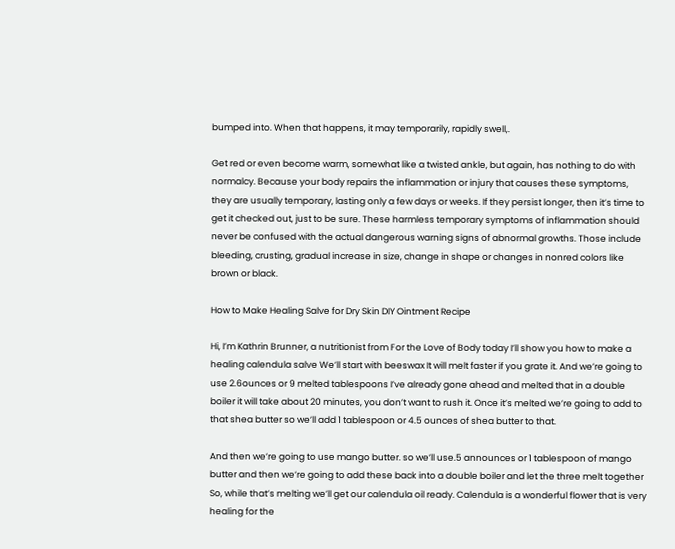bumped into. When that happens, it may temporarily, rapidly swell,.

Get red or even become warm, somewhat like a twisted ankle, but again, has nothing to do with normalcy. Because your body repairs the inflammation or injury that causes these symptoms, they are usually temporary, lasting only a few days or weeks. If they persist longer, then it’s time to get it checked out, just to be sure. These harmless temporary symptoms of inflammation should never be confused with the actual dangerous warning signs of abnormal growths. Those include bleeding, crusting, gradual increase in size, change in shape or changes in nonred colors like brown or black.

How to Make Healing Salve for Dry Skin DIY Ointment Recipe

Hi, I’m Kathrin Brunner, a nutritionist from For the Love of Body today I’ll show you how to make a healing calendula salve We’ll start with beeswax It will melt faster if you grate it. And we’re going to use 2.6ounces or 9 melted tablespoons I’ve already gone ahead and melted that in a double boiler it will take about 20 minutes, you don’t want to rush it. Once it’s melted we’re going to add to that shea butter so we’ll add 1 tablespoon or 4.5 ounces of shea butter to that.

And then we’re going to use mango butter. so we’ll use.5 announces or 1 tablespoon of mango butter and then we’re going to add these back into a double boiler and let the three melt together So, while that’s melting we’ll get our calendula oil ready. Calendula is a wonderful flower that is very healing for the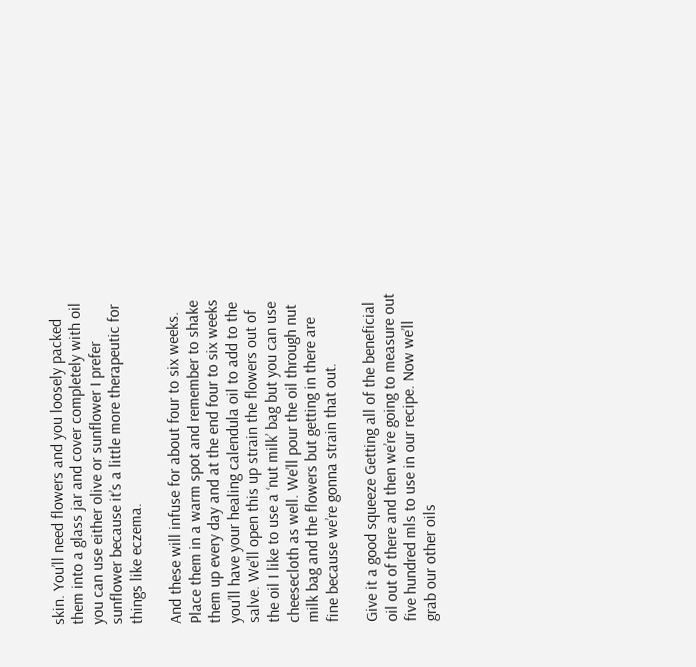skin. You’ll need flowers and you loosely packed them into a glass jar and cover completely with oil you can use either olive or sunflower I prefer sunflower because it’s a little more therapeutic for things like eczema.

And these will infuse for about four to six weeks. Place them in a warm spot and remember to shake them up every day and at the end four to six weeks you’ll have your healing calendula oil to add to the salve. We’ll open this up strain the flowers out of the oil I like to use a ‘nut milk’ bag but you can use cheesecloth as well. We’ll pour the oil through nut milk bag and the flowers but getting in there are fine because we’re gonna strain that out.

Give it a good squeeze Getting all of the beneficial oil out of there and then we’re going to measure out five hundred mls to use in our recipe. Now we’ll grab our other oils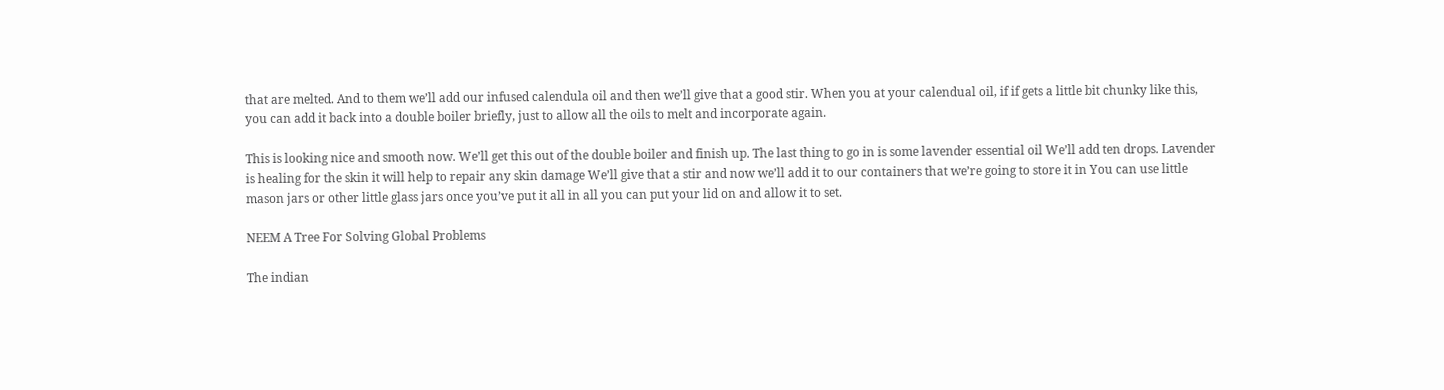that are melted. And to them we’ll add our infused calendula oil and then we’ll give that a good stir. When you at your calendual oil, if if gets a little bit chunky like this, you can add it back into a double boiler briefly, just to allow all the oils to melt and incorporate again.

This is looking nice and smooth now. We’ll get this out of the double boiler and finish up. The last thing to go in is some lavender essential oil We’ll add ten drops. Lavender is healing for the skin it will help to repair any skin damage We’ll give that a stir and now we’ll add it to our containers that we’re going to store it in You can use little mason jars or other little glass jars once you’ve put it all in all you can put your lid on and allow it to set.

NEEM A Tree For Solving Global Problems

The indian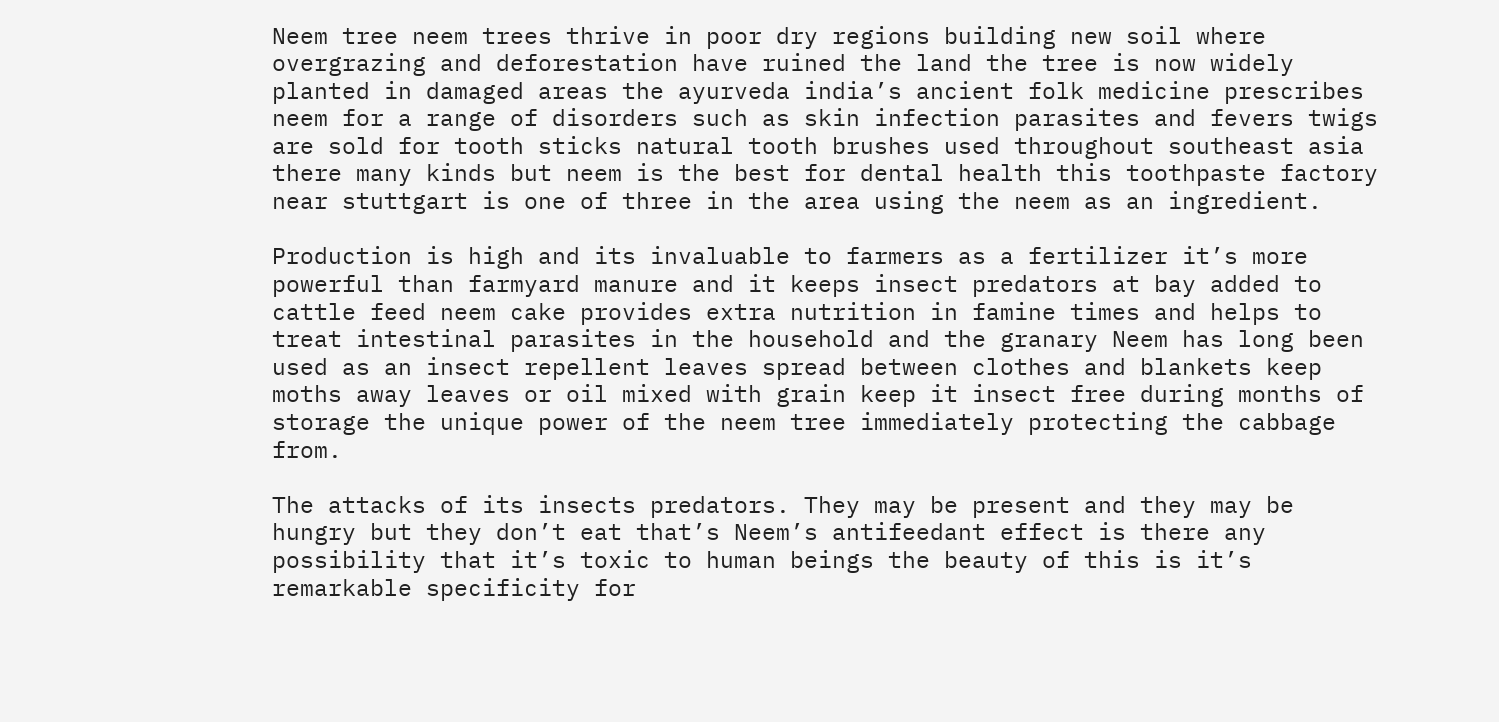Neem tree neem trees thrive in poor dry regions building new soil where overgrazing and deforestation have ruined the land the tree is now widely planted in damaged areas the ayurveda india’s ancient folk medicine prescribes neem for a range of disorders such as skin infection parasites and fevers twigs are sold for tooth sticks natural tooth brushes used throughout southeast asia there many kinds but neem is the best for dental health this toothpaste factory near stuttgart is one of three in the area using the neem as an ingredient.

Production is high and its invaluable to farmers as a fertilizer it’s more powerful than farmyard manure and it keeps insect predators at bay added to cattle feed neem cake provides extra nutrition in famine times and helps to treat intestinal parasites in the household and the granary Neem has long been used as an insect repellent leaves spread between clothes and blankets keep moths away leaves or oil mixed with grain keep it insect free during months of storage the unique power of the neem tree immediately protecting the cabbage from.

The attacks of its insects predators. They may be present and they may be hungry but they don’t eat that’s Neem’s antifeedant effect is there any possibility that it’s toxic to human beings the beauty of this is it’s remarkable specificity for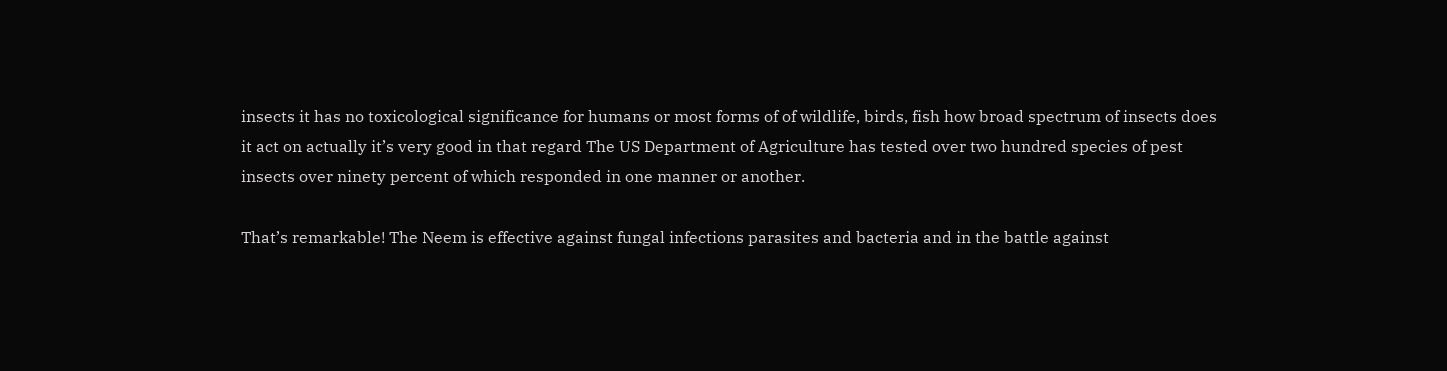insects it has no toxicological significance for humans or most forms of of wildlife, birds, fish how broad spectrum of insects does it act on actually it’s very good in that regard The US Department of Agriculture has tested over two hundred species of pest insects over ninety percent of which responded in one manner or another.

That’s remarkable! The Neem is effective against fungal infections parasites and bacteria and in the battle against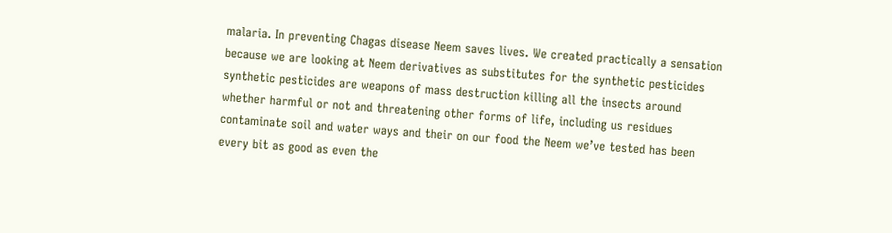malaria. In preventing Chagas disease Neem saves lives. We created practically a sensation because we are looking at Neem derivatives as substitutes for the synthetic pesticides synthetic pesticides are weapons of mass destruction killing all the insects around whether harmful or not and threatening other forms of life, including us residues contaminate soil and water ways and their on our food the Neem we’ve tested has been every bit as good as even the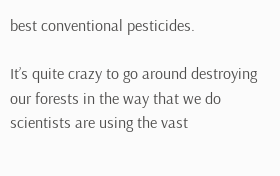best conventional pesticides.

It’s quite crazy to go around destroying our forests in the way that we do scientists are using the vast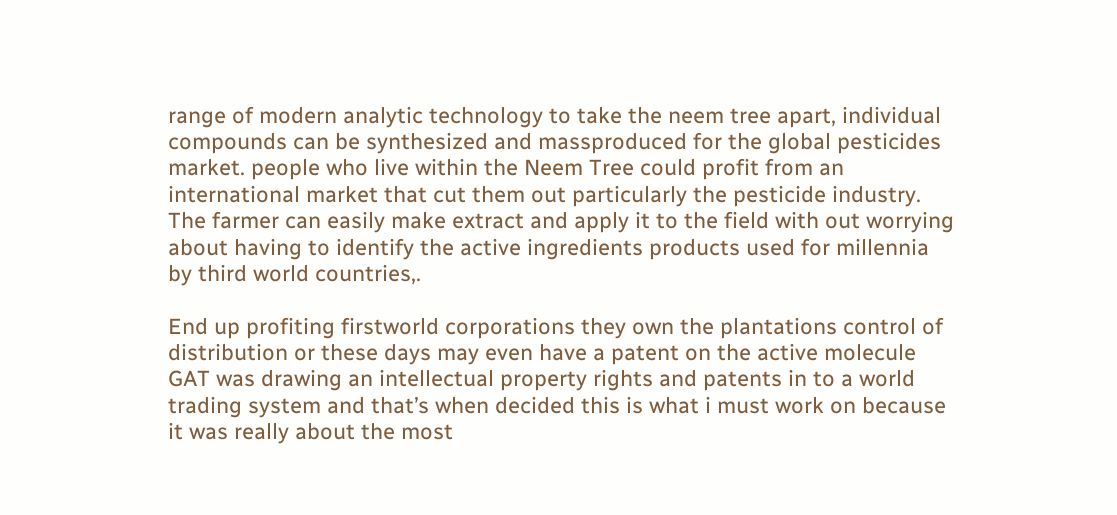range of modern analytic technology to take the neem tree apart, individual compounds can be synthesized and massproduced for the global pesticides market. people who live within the Neem Tree could profit from an international market that cut them out particularly the pesticide industry. The farmer can easily make extract and apply it to the field with out worrying about having to identify the active ingredients products used for millennia by third world countries,.

End up profiting firstworld corporations they own the plantations control of distribution or these days may even have a patent on the active molecule GAT was drawing an intellectual property rights and patents in to a world trading system and that’s when decided this is what i must work on because it was really about the most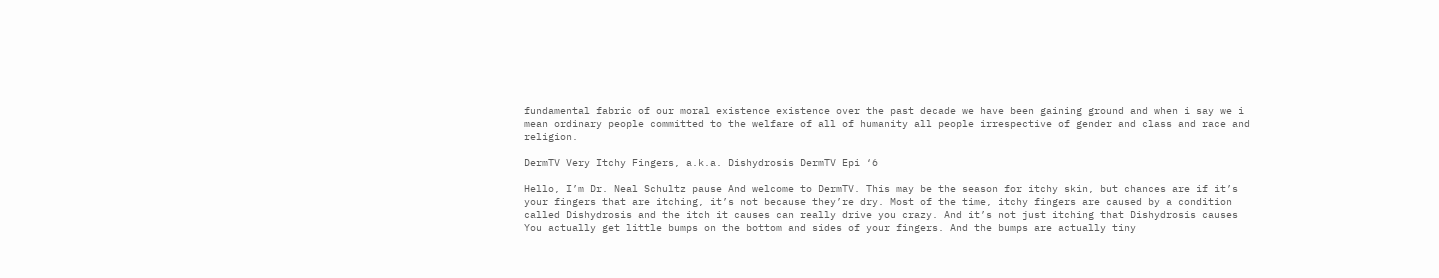fundamental fabric of our moral existence existence over the past decade we have been gaining ground and when i say we i mean ordinary people committed to the welfare of all of humanity all people irrespective of gender and class and race and religion.

DermTV Very Itchy Fingers, a.k.a. Dishydrosis DermTV Epi ‘6

Hello, I’m Dr. Neal Schultz pause And welcome to DermTV. This may be the season for itchy skin, but chances are if it’s your fingers that are itching, it’s not because they’re dry. Most of the time, itchy fingers are caused by a condition called Dishydrosis and the itch it causes can really drive you crazy. And it’s not just itching that Dishydrosis causes You actually get little bumps on the bottom and sides of your fingers. And the bumps are actually tiny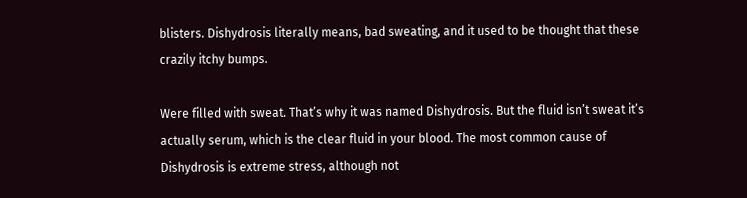blisters. Dishydrosis literally means, bad sweating, and it used to be thought that these crazily itchy bumps.

Were filled with sweat. That’s why it was named Dishydrosis. But the fluid isn’t sweat it’s actually serum, which is the clear fluid in your blood. The most common cause of Dishydrosis is extreme stress, although not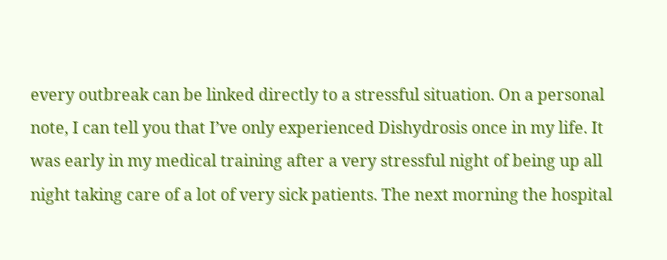every outbreak can be linked directly to a stressful situation. On a personal note, I can tell you that I’ve only experienced Dishydrosis once in my life. It was early in my medical training after a very stressful night of being up all night taking care of a lot of very sick patients. The next morning the hospital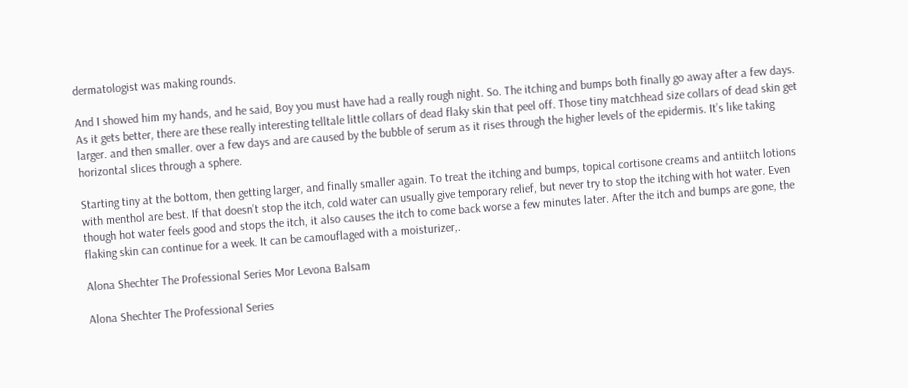dermatologist was making rounds.

And I showed him my hands, and he said, Boy you must have had a really rough night. So. The itching and bumps both finally go away after a few days. As it gets better, there are these really interesting telltale little collars of dead flaky skin that peel off. Those tiny matchhead size collars of dead skin get larger. and then smaller. over a few days and are caused by the bubble of serum as it rises through the higher levels of the epidermis. It’s like taking horizontal slices through a sphere.

Starting tiny at the bottom, then getting larger, and finally smaller again. To treat the itching and bumps, topical cortisone creams and antiitch lotions with menthol are best. If that doesn’t stop the itch, cold water can usually give temporary relief, but never try to stop the itching with hot water. Even though hot water feels good and stops the itch, it also causes the itch to come back worse a few minutes later. After the itch and bumps are gone, the flaking skin can continue for a week. It can be camouflaged with a moisturizer,.

Alona Shechter The Professional Series Mor Levona Balsam

Alona Shechter The Professional Series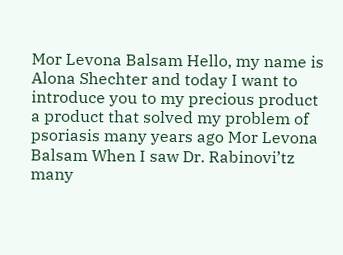Mor Levona Balsam Hello, my name is Alona Shechter and today I want to introduce you to my precious product a product that solved my problem of psoriasis many years ago Mor Levona Balsam When I saw Dr. Rabinovi’tz many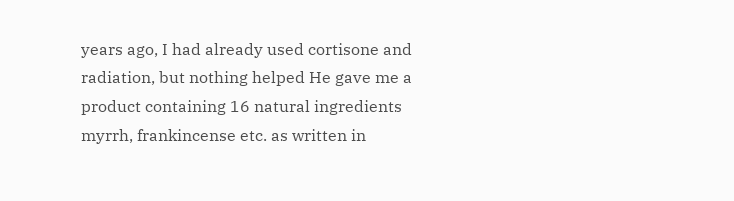years ago, I had already used cortisone and radiation, but nothing helped He gave me a product containing 16 natural ingredients myrrh, frankincense etc. as written in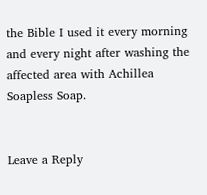the Bible I used it every morning and every night after washing the affected area with Achillea Soapless Soap.


Leave a Reply